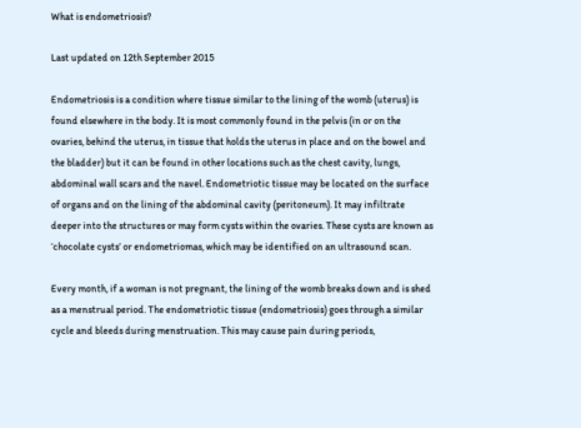What is endometriosis?

Last updated on 12th September 2015

Endometriosis is a condition where tissue similar to the lining of the womb (uterus) is found elsewhere in the body. It is most commonly found in the pelvis (in or on the ovaries, behind the uterus, in tissue that holds the uterus in place and on the bowel and the bladder) but it can be found in other locations such as the chest cavity, lungs, abdominal wall scars and the navel. Endometriotic tissue may be located on the surface of organs and on the lining of the abdominal cavity (peritoneum). It may infiltrate deeper into the structures or may form cysts within the ovaries. These cysts are known as ‘chocolate cysts’ or endometriomas, which may be identified on an ultrasound scan.

Every month, if a woman is not pregnant, the lining of the womb breaks down and is shed as a menstrual period. The endometriotic tissue (endometriosis) goes through a similar cycle and bleeds during menstruation. This may cause pain during periods,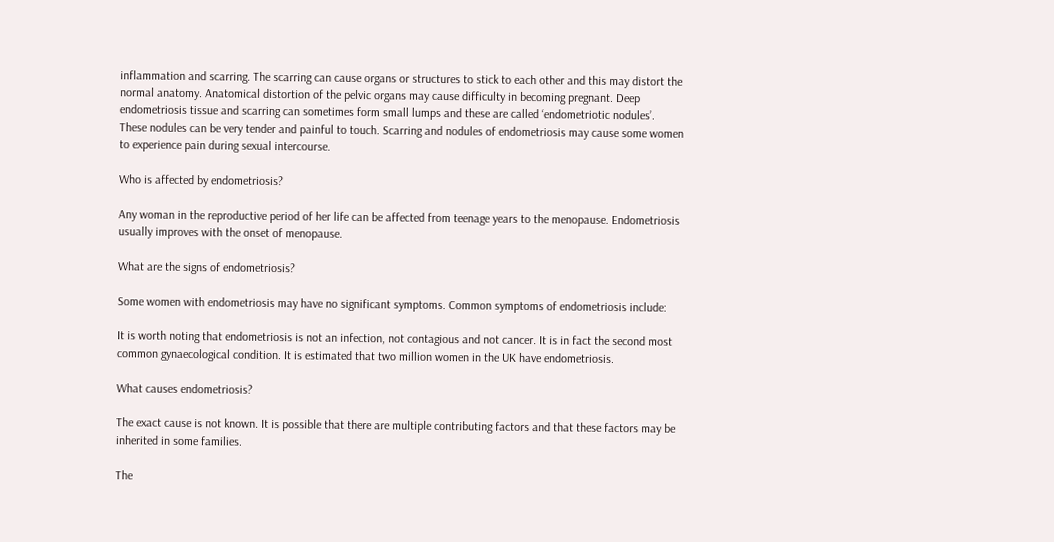inflammation and scarring. The scarring can cause organs or structures to stick to each other and this may distort the normal anatomy. Anatomical distortion of the pelvic organs may cause difficulty in becoming pregnant. Deep endometriosis tissue and scarring can sometimes form small lumps and these are called ‘endometriotic nodules’. These nodules can be very tender and painful to touch. Scarring and nodules of endometriosis may cause some women to experience pain during sexual intercourse.

Who is affected by endometriosis?

Any woman in the reproductive period of her life can be affected from teenage years to the menopause. Endometriosis usually improves with the onset of menopause.

What are the signs of endometriosis?

Some women with endometriosis may have no significant symptoms. Common symptoms of endometriosis include:

It is worth noting that endometriosis is not an infection, not contagious and not cancer. It is in fact the second most common gynaecological condition. It is estimated that two million women in the UK have endometriosis.

What causes endometriosis?

The exact cause is not known. It is possible that there are multiple contributing factors and that these factors may be inherited in some families.

The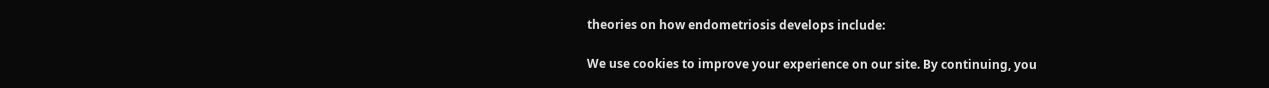theories on how endometriosis develops include:

We use cookies to improve your experience on our site. By continuing, you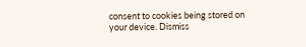consent to cookies being stored on your device. Dismiss